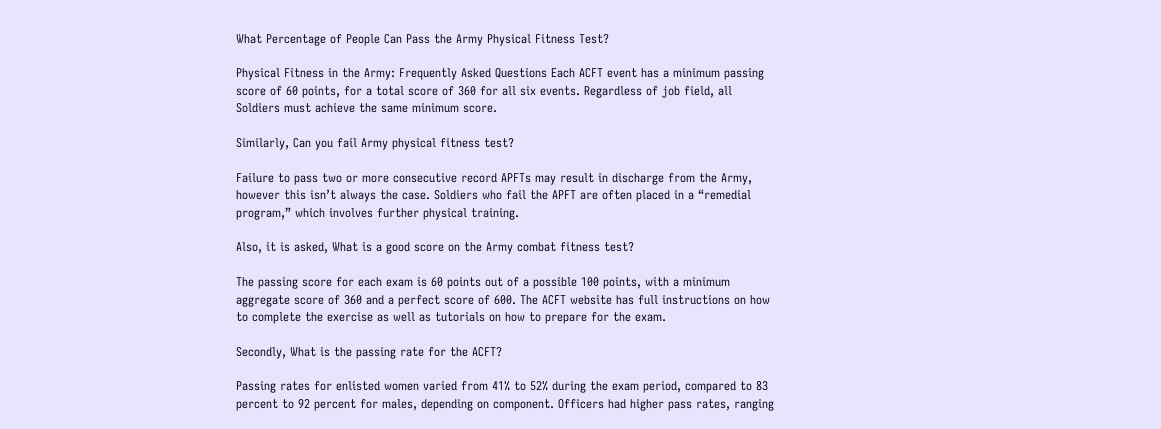What Percentage of People Can Pass the Army Physical Fitness Test?

Physical Fitness in the Army: Frequently Asked Questions Each ACFT event has a minimum passing score of 60 points, for a total score of 360 for all six events. Regardless of job field, all Soldiers must achieve the same minimum score.

Similarly, Can you fail Army physical fitness test?

Failure to pass two or more consecutive record APFTs may result in discharge from the Army, however this isn’t always the case. Soldiers who fail the APFT are often placed in a “remedial program,” which involves further physical training.

Also, it is asked, What is a good score on the Army combat fitness test?

The passing score for each exam is 60 points out of a possible 100 points, with a minimum aggregate score of 360 and a perfect score of 600. The ACFT website has full instructions on how to complete the exercise as well as tutorials on how to prepare for the exam.

Secondly, What is the passing rate for the ACFT?

Passing rates for enlisted women varied from 41% to 52% during the exam period, compared to 83 percent to 92 percent for males, depending on component. Officers had higher pass rates, ranging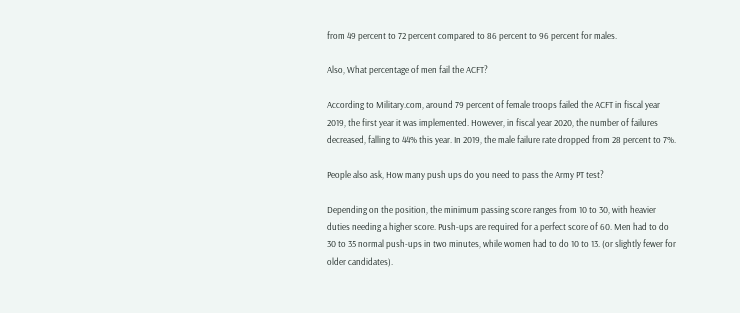from 49 percent to 72 percent compared to 86 percent to 96 percent for males.

Also, What percentage of men fail the ACFT?

According to Military.com, around 79 percent of female troops failed the ACFT in fiscal year 2019, the first year it was implemented. However, in fiscal year 2020, the number of failures decreased, falling to 44% this year. In 2019, the male failure rate dropped from 28 percent to 7%.

People also ask, How many push ups do you need to pass the Army PT test?

Depending on the position, the minimum passing score ranges from 10 to 30, with heavier duties needing a higher score. Push-ups are required for a perfect score of 60. Men had to do 30 to 35 normal push-ups in two minutes, while women had to do 10 to 13. (or slightly fewer for older candidates).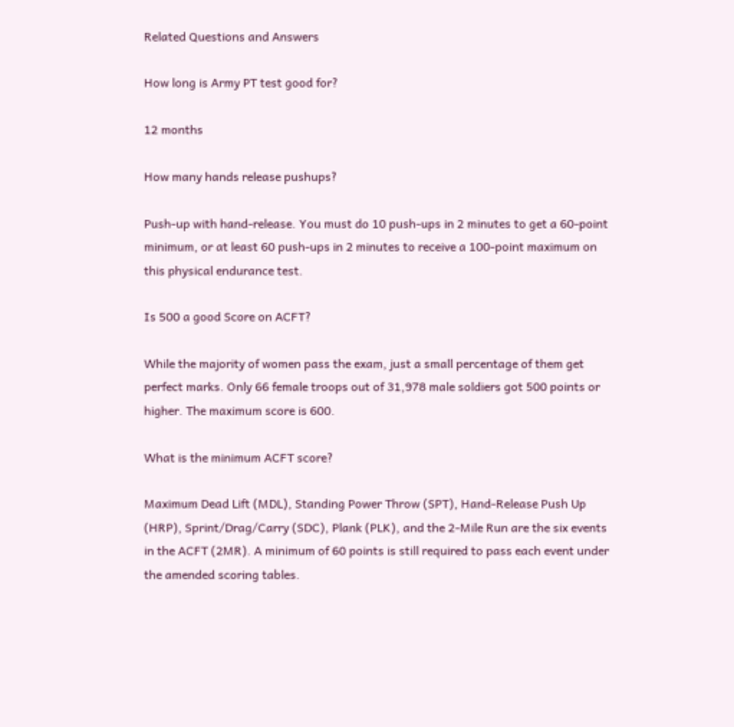Related Questions and Answers

How long is Army PT test good for?

12 months

How many hands release pushups?

Push-up with hand-release. You must do 10 push-ups in 2 minutes to get a 60-point minimum, or at least 60 push-ups in 2 minutes to receive a 100-point maximum on this physical endurance test.

Is 500 a good Score on ACFT?

While the majority of women pass the exam, just a small percentage of them get perfect marks. Only 66 female troops out of 31,978 male soldiers got 500 points or higher. The maximum score is 600.

What is the minimum ACFT score?

Maximum Dead Lift (MDL), Standing Power Throw (SPT), Hand-Release Push Up (HRP), Sprint/Drag/Carry (SDC), Plank (PLK), and the 2-Mile Run are the six events in the ACFT (2MR). A minimum of 60 points is still required to pass each event under the amended scoring tables.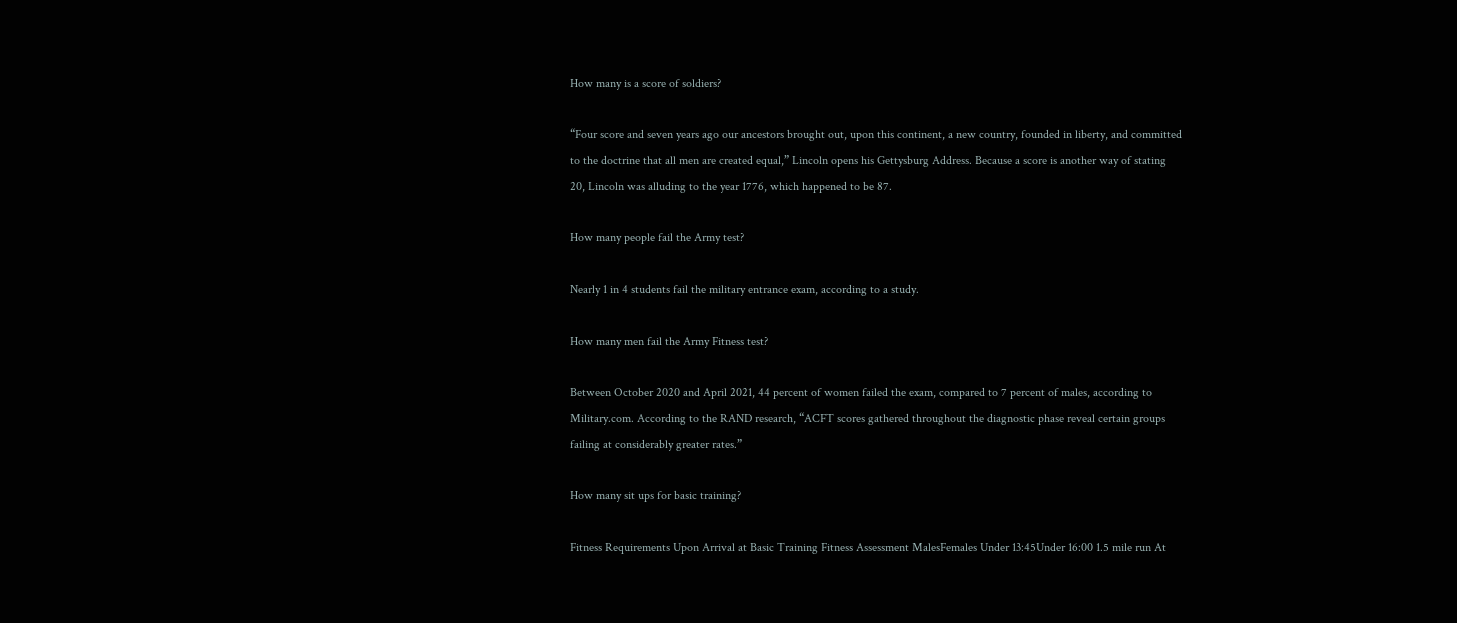How many is a score of soldiers?

“Four score and seven years ago our ancestors brought out, upon this continent, a new country, founded in liberty, and committed to the doctrine that all men are created equal,” Lincoln opens his Gettysburg Address. Because a score is another way of stating 20, Lincoln was alluding to the year 1776, which happened to be 87.

How many people fail the Army test?

Nearly 1 in 4 students fail the military entrance exam, according to a study.

How many men fail the Army Fitness test?

Between October 2020 and April 2021, 44 percent of women failed the exam, compared to 7 percent of males, according to Military.com. According to the RAND research, “ACFT scores gathered throughout the diagnostic phase reveal certain groups failing at considerably greater rates.”

How many sit ups for basic training?

Fitness Requirements Upon Arrival at Basic Training Fitness Assessment MalesFemales Under 13:45Under 16:00 1.5 mile run At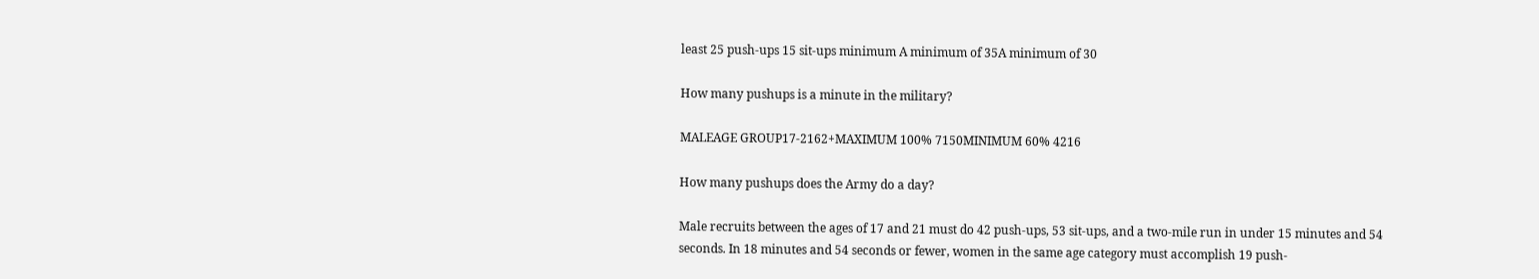least 25 push-ups 15 sit-ups minimum A minimum of 35A minimum of 30

How many pushups is a minute in the military?

MALEAGE GROUP17-2162+MAXIMUM 100% 7150MINIMUM 60% 4216

How many pushups does the Army do a day?

Male recruits between the ages of 17 and 21 must do 42 push-ups, 53 sit-ups, and a two-mile run in under 15 minutes and 54 seconds. In 18 minutes and 54 seconds or fewer, women in the same age category must accomplish 19 push-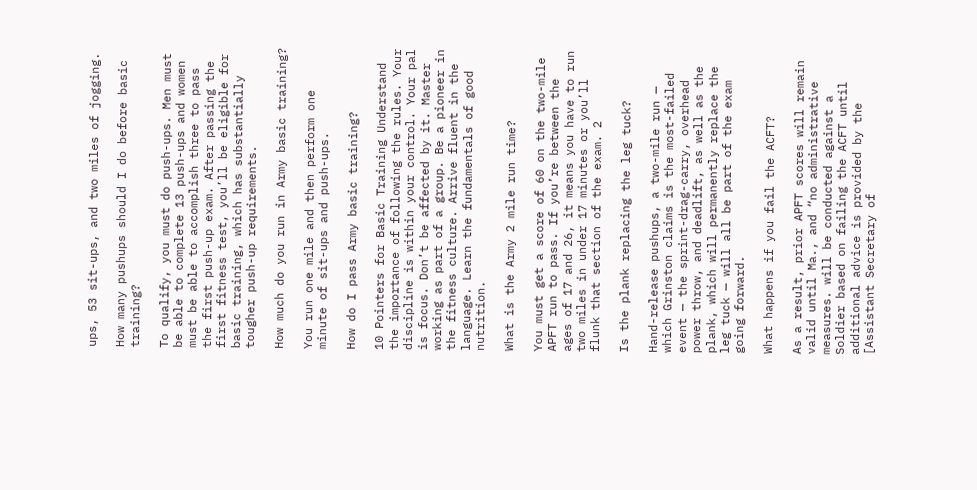ups, 53 sit-ups, and two miles of jogging.

How many pushups should I do before basic training?

To qualify, you must do push-ups. Men must be able to complete 13 push-ups and women must be able to accomplish three to pass the first push-up exam. After passing the first fitness test, you’ll be eligible for basic training, which has substantially tougher push-up requirements.

How much do you run in Army basic training?

You run one mile and then perform one minute of sit-ups and push-ups.

How do I pass Army basic training?

10 Pointers for Basic Training Understand the importance of following the rules. Your discipline is within your control. Your pal is focus. Don’t be affected by it. Master working as part of a group. Be a pioneer in the fitness culture. Arrive fluent in the language. Learn the fundamentals of good nutrition.

What is the Army 2 mile run time?

You must get a score of 60 on the two-mile APFT run to pass. If you’re between the ages of 17 and 26, it means you have to run two miles in under 17 minutes or you’ll flunk that section of the exam. 2

Is the plank replacing the leg tuck?

Hand-release pushups, a two-mile run — which Grinston claims is the most-failed event — the sprint-drag-carry, overhead power throw, and deadlift, as well as the plank, which will permanently replace the leg tuck — will all be part of the exam going forward.

What happens if you fail the ACFT?

As a result, prior APFT scores will remain valid until Ma., and “no administrative measures. will be conducted against a Soldier based on failing the ACFT until additional advice is provided by the [Assistant Secretary of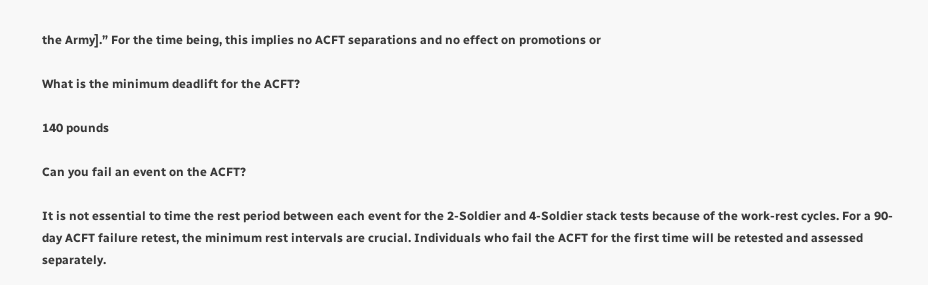the Army].” For the time being, this implies no ACFT separations and no effect on promotions or

What is the minimum deadlift for the ACFT?

140 pounds

Can you fail an event on the ACFT?

It is not essential to time the rest period between each event for the 2-Soldier and 4-Soldier stack tests because of the work-rest cycles. For a 90-day ACFT failure retest, the minimum rest intervals are crucial. Individuals who fail the ACFT for the first time will be retested and assessed separately.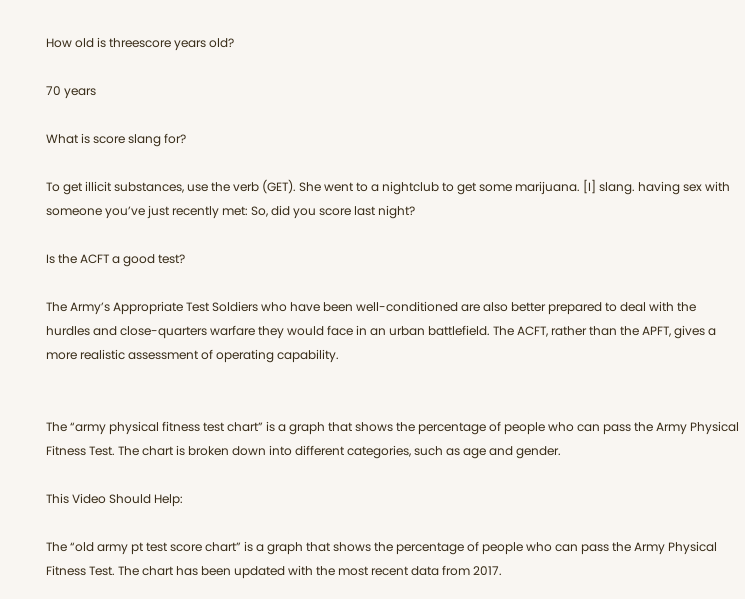How old is threescore years old?

70 years

What is score slang for?

To get illicit substances, use the verb (GET). She went to a nightclub to get some marijuana. [I] slang. having sex with someone you’ve just recently met: So, did you score last night?

Is the ACFT a good test?

The Army’s Appropriate Test Soldiers who have been well-conditioned are also better prepared to deal with the hurdles and close-quarters warfare they would face in an urban battlefield. The ACFT, rather than the APFT, gives a more realistic assessment of operating capability.


The “army physical fitness test chart” is a graph that shows the percentage of people who can pass the Army Physical Fitness Test. The chart is broken down into different categories, such as age and gender.

This Video Should Help:

The “old army pt test score chart” is a graph that shows the percentage of people who can pass the Army Physical Fitness Test. The chart has been updated with the most recent data from 2017.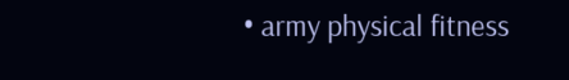• army physical fitness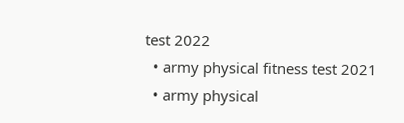test 2022
  • army physical fitness test 2021
  • army physical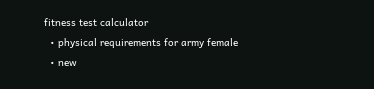fitness test calculator
  • physical requirements for army female
  • new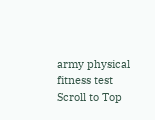army physical fitness test
Scroll to Top